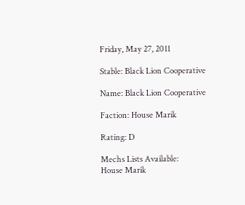Friday, May 27, 2011

Stable: Black Lion Cooperative

Name: Black Lion Cooperative

Faction: House Marik

Rating: D

Mechs Lists Available:
House Marik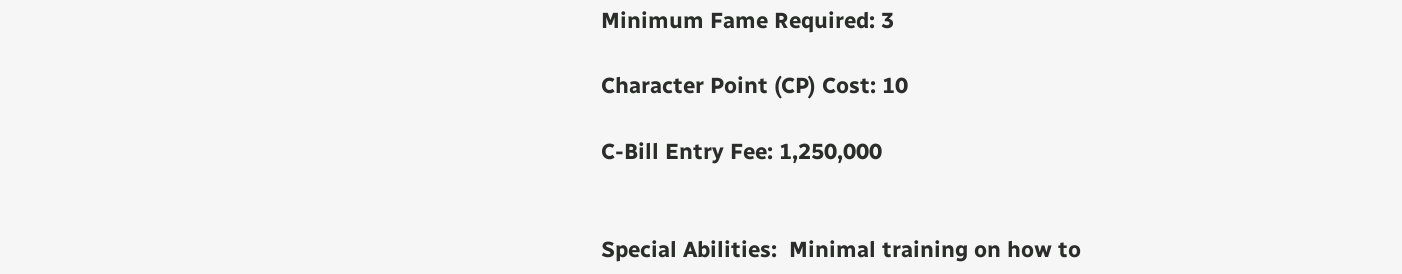Minimum Fame Required: 3

Character Point (CP) Cost: 10

C-Bill Entry Fee: 1,250,000


Special Abilities:  Minimal training on how to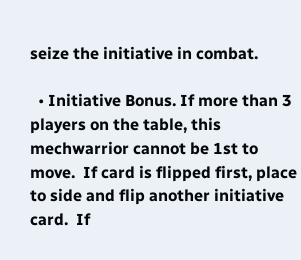seize the initiative in combat.

  • Initiative Bonus. If more than 3 players on the table, this mechwarrior cannot be 1st to move.  If card is flipped first, place to side and flip another initiative card.  If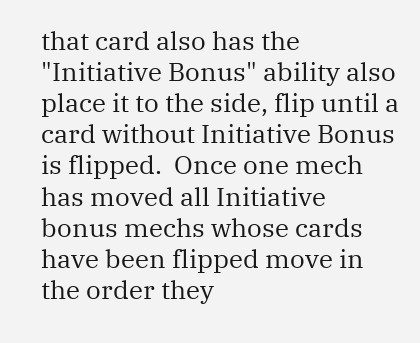that card also has the "Initiative Bonus" ability also place it to the side, flip until a card without Initiative Bonus is flipped.  Once one mech has moved all Initiative bonus mechs whose cards have been flipped move in the order they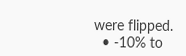were flipped.
  • -10% to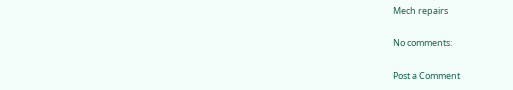Mech repairs

No comments:

Post a Comment